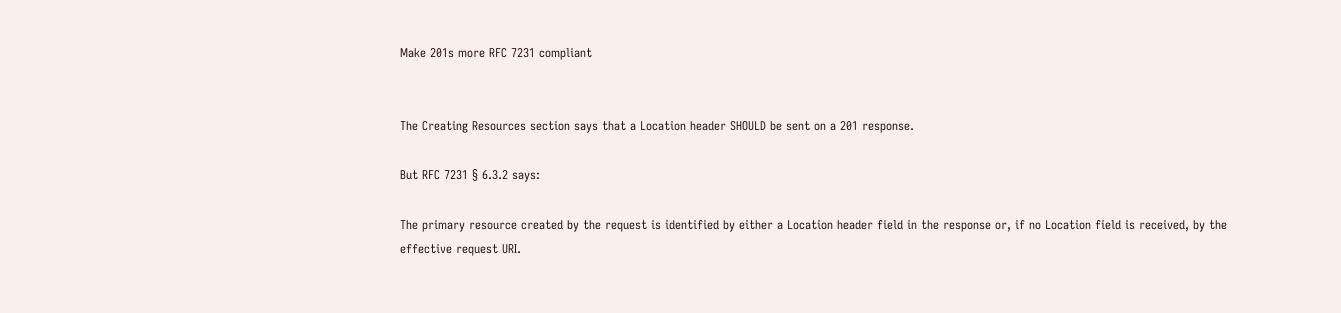Make 201s more RFC 7231 compliant


The Creating Resources section says that a Location header SHOULD be sent on a 201 response.

But RFC 7231 § 6.3.2 says:

The primary resource created by the request is identified by either a Location header field in the response or, if no Location field is received, by the effective request URI.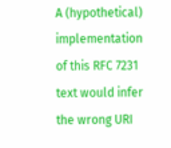A (hypothetical) implementation of this RFC 7231 text would infer the wrong URI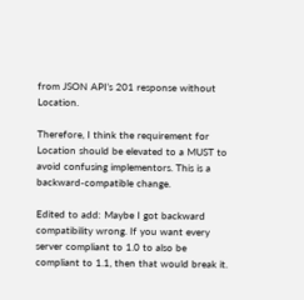from JSON API’s 201 response without Location.

Therefore, I think the requirement for Location should be elevated to a MUST to avoid confusing implementors. This is a backward-compatible change.

Edited to add: Maybe I got backward compatibility wrong. If you want every server compliant to 1.0 to also be compliant to 1.1, then that would break it.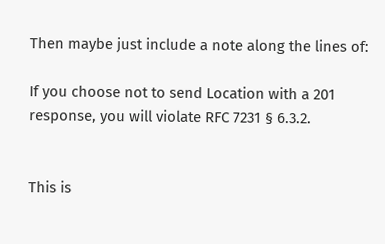Then maybe just include a note along the lines of:

If you choose not to send Location with a 201 response, you will violate RFC 7231 § 6.3.2.


This is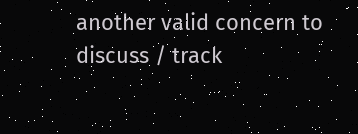another valid concern to discuss / track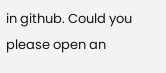in github. Could you please open an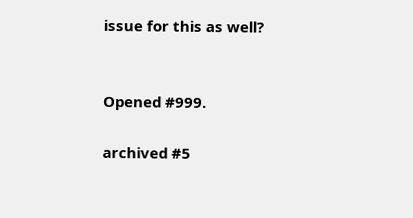issue for this as well?


Opened #999.

archived #5